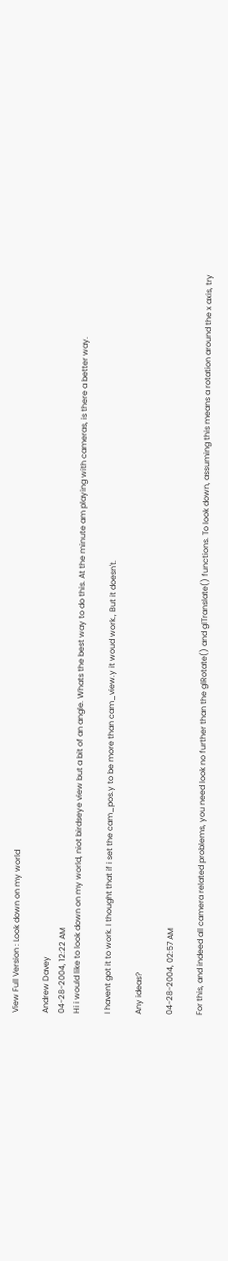View Full Version : Look down on my world

Andrew Davey
04-28-2004, 12:22 AM
Hi i would like to look down on my world, niot birdseye view but a bit of an angle. Whats the best way to do this. At the minute am playing with cameras, is there a better way.

I havent got it to work. I thought that if i set the cam_pos.y to be more than cam_view.y it woud work., But it doesn't.

Any ideas?

04-28-2004, 02:57 AM

For this, and indeed all camera related problems, you need look no further than the glRotate() and glTranslate() functions. To look down, assuming this means a rotation around the x axis, try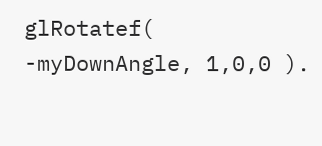glRotatef( -myDownAngle, 1,0,0 ).